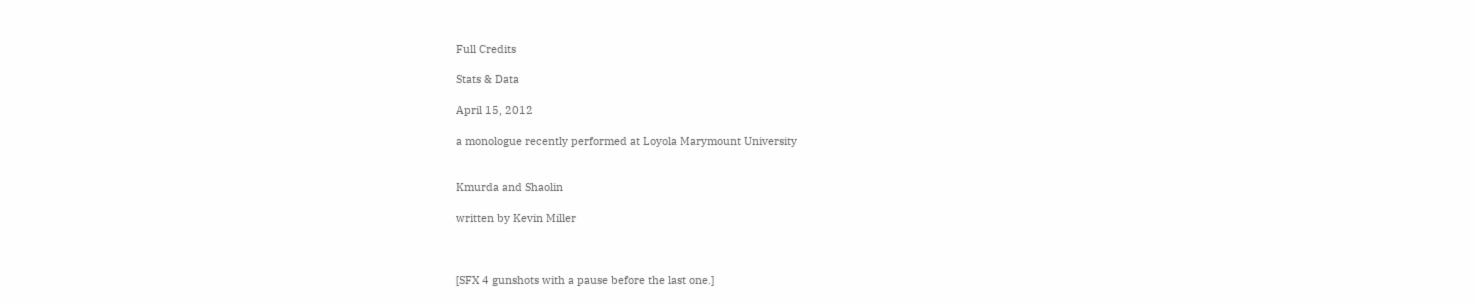Full Credits

Stats & Data

April 15, 2012

a monologue recently performed at Loyola Marymount University


Kmurda and Shaolin

written by Kevin Miller



[SFX 4 gunshots with a pause before the last one.]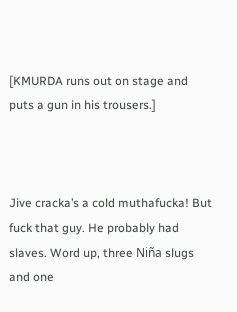[KMURDA runs out on stage and puts a gun in his trousers.]



Jive cracka’s a cold muthafucka! But fuck that guy. He probably had slaves. Word up, three Niña slugs and one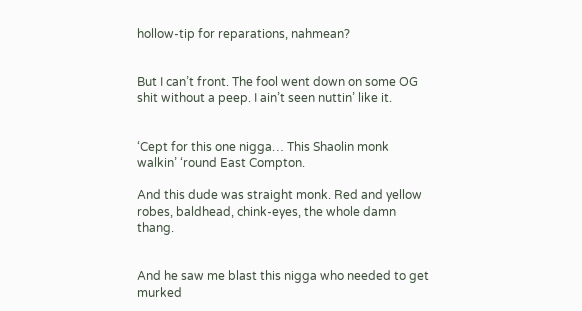hollow-tip for reparations, nahmean?


But I can’t front. The fool went down on some OG shit without a peep. I ain’t seen nuttin’ like it.


‘Cept for this one nigga… This Shaolin monk walkin’ ‘round East Compton.

And this dude was straight monk. Red and yellow robes, baldhead, chink-eyes, the whole damn thang.


And he saw me blast this nigga who needed to get murked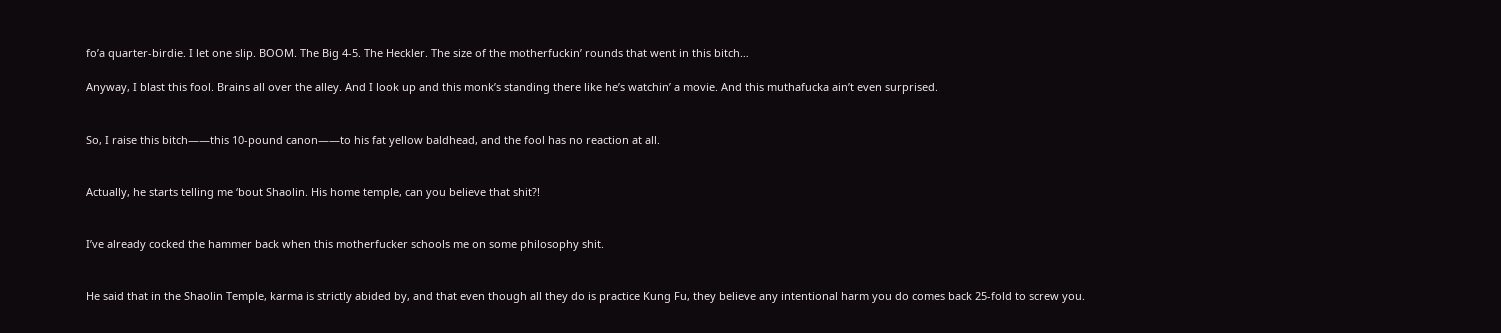fo’a quarter-birdie. I let one slip. BOOM. The Big 4-5. The Heckler. The size of the motherfuckin’ rounds that went in this bitch…

Anyway, I blast this fool. Brains all over the alley. And I look up and this monk’s standing there like he’s watchin’ a movie. And this muthafucka ain’t even surprised.


So, I raise this bitch——this 10-pound canon——to his fat yellow baldhead, and the fool has no reaction at all.


Actually, he starts telling me ‘bout Shaolin. His home temple, can you believe that shit?!


I’ve already cocked the hammer back when this motherfucker schools me on some philosophy shit.


He said that in the Shaolin Temple, karma is strictly abided by, and that even though all they do is practice Kung Fu, they believe any intentional harm you do comes back 25-fold to screw you.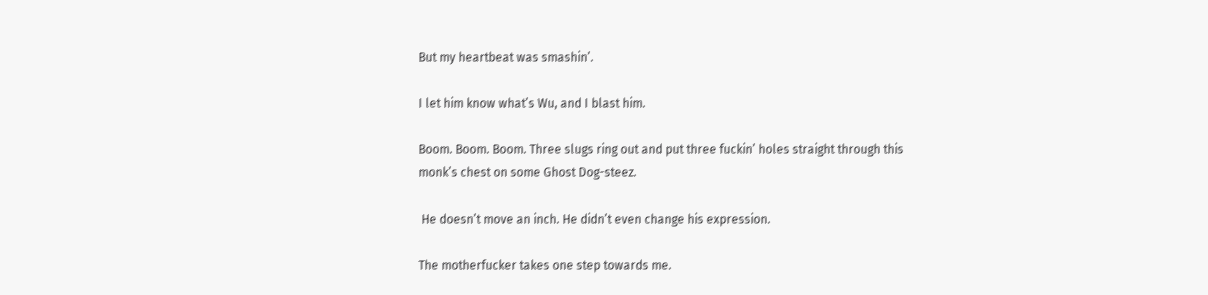But my heartbeat was smashin’.

I let him know what’s Wu, and I blast him.

Boom. Boom. Boom. Three slugs ring out and put three fuckin’ holes straight through this monk’s chest on some Ghost Dog-steez.

 He doesn’t move an inch. He didn’t even change his expression.

The motherfucker takes one step towards me.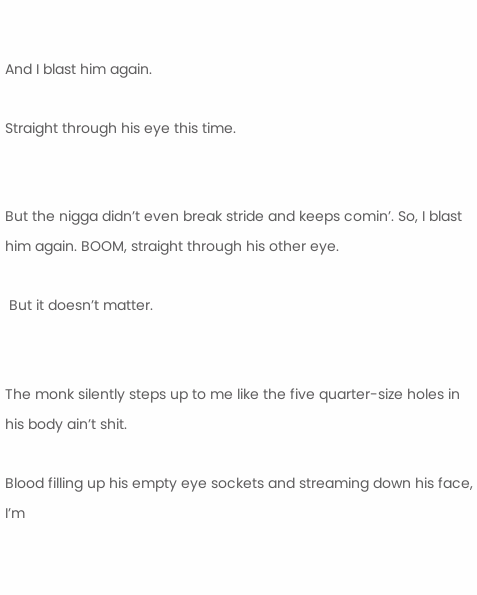And I blast him again.

Straight through his eye this time.


But the nigga didn’t even break stride and keeps comin’. So, I blast him again. BOOM, straight through his other eye.

 But it doesn’t matter.


The monk silently steps up to me like the five quarter-size holes in his body ain’t shit.

Blood filling up his empty eye sockets and streaming down his face, I’m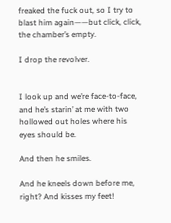freaked the fuck out, so I try to blast him again——but click, click, the chamber’s empty.

I drop the revolver.


I look up and we’re face-to-face, and he’s starin’ at me with two hollowed out holes where his eyes should be.

And then he smiles.

And he kneels down before me, right? And kisses my feet!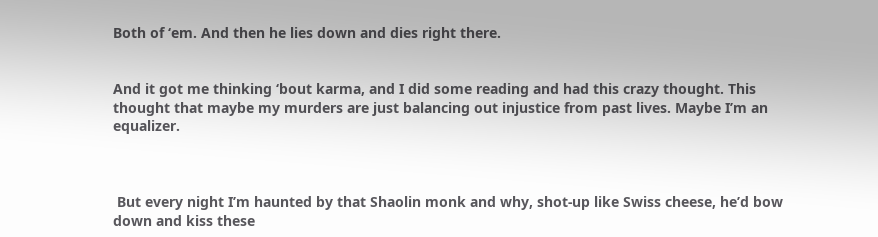Both of ‘em. And then he lies down and dies right there.


And it got me thinking ‘bout karma, and I did some reading and had this crazy thought. This thought that maybe my murders are just balancing out injustice from past lives. Maybe I’m an equalizer.



 But every night I’m haunted by that Shaolin monk and why, shot-up like Swiss cheese, he’d bow down and kiss these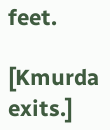feet.

[Kmurda exits.]